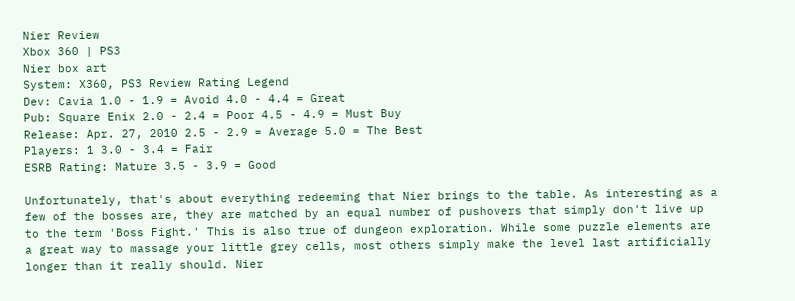Nier Review
Xbox 360 | PS3
Nier box art
System: X360, PS3 Review Rating Legend
Dev: Cavia 1.0 - 1.9 = Avoid 4.0 - 4.4 = Great
Pub: Square Enix 2.0 - 2.4 = Poor 4.5 - 4.9 = Must Buy
Release: Apr. 27, 2010 2.5 - 2.9 = Average 5.0 = The Best
Players: 1 3.0 - 3.4 = Fair
ESRB Rating: Mature 3.5 - 3.9 = Good

Unfortunately, that's about everything redeeming that Nier brings to the table. As interesting as a few of the bosses are, they are matched by an equal number of pushovers that simply don't live up to the term 'Boss Fight.' This is also true of dungeon exploration. While some puzzle elements are a great way to massage your little grey cells, most others simply make the level last artificially longer than it really should. Nier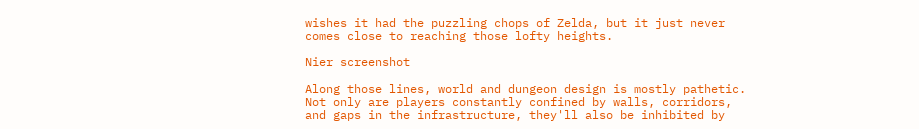wishes it had the puzzling chops of Zelda, but it just never comes close to reaching those lofty heights.

Nier screenshot

Along those lines, world and dungeon design is mostly pathetic. Not only are players constantly confined by walls, corridors, and gaps in the infrastructure, they'll also be inhibited by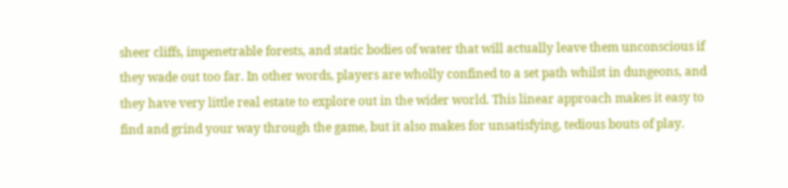sheer cliffs, impenetrable forests, and static bodies of water that will actually leave them unconscious if they wade out too far. In other words, players are wholly confined to a set path whilst in dungeons, and they have very little real estate to explore out in the wider world. This linear approach makes it easy to find and grind your way through the game, but it also makes for unsatisfying, tedious bouts of play.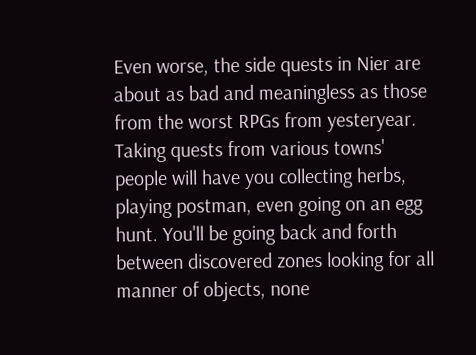Even worse, the side quests in Nier are about as bad and meaningless as those from the worst RPGs from yesteryear. Taking quests from various towns' people will have you collecting herbs, playing postman, even going on an egg hunt. You'll be going back and forth between discovered zones looking for all manner of objects, none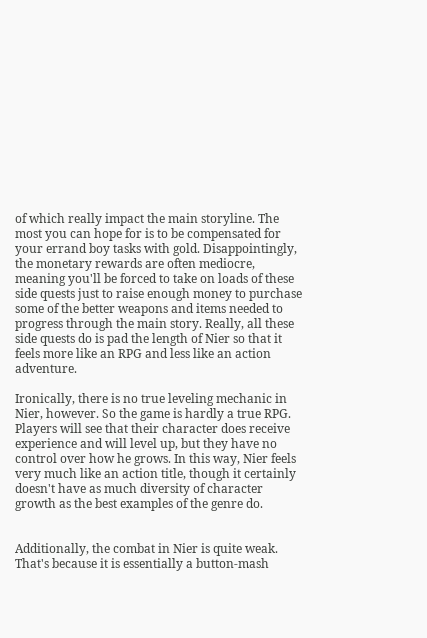of which really impact the main storyline. The most you can hope for is to be compensated for your errand boy tasks with gold. Disappointingly, the monetary rewards are often mediocre, meaning you'll be forced to take on loads of these side quests just to raise enough money to purchase some of the better weapons and items needed to progress through the main story. Really, all these side quests do is pad the length of Nier so that it feels more like an RPG and less like an action adventure.

Ironically, there is no true leveling mechanic in Nier, however. So the game is hardly a true RPG. Players will see that their character does receive experience and will level up, but they have no control over how he grows. In this way, Nier feels very much like an action title, though it certainly doesn't have as much diversity of character growth as the best examples of the genre do.


Additionally, the combat in Nier is quite weak. That's because it is essentially a button-mash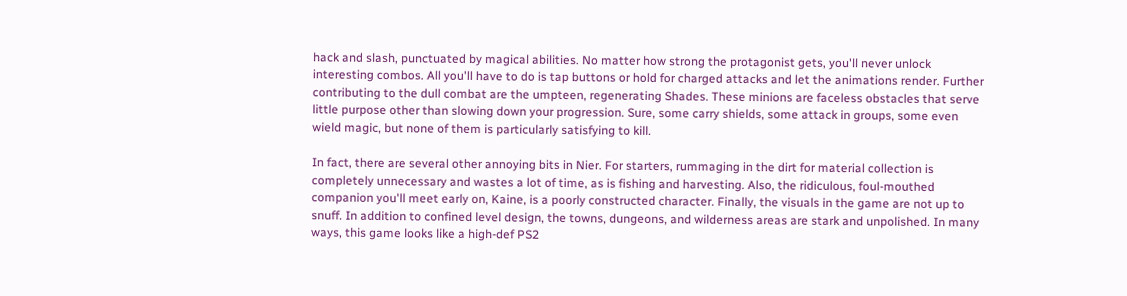hack and slash, punctuated by magical abilities. No matter how strong the protagonist gets, you'll never unlock interesting combos. All you'll have to do is tap buttons or hold for charged attacks and let the animations render. Further contributing to the dull combat are the umpteen, regenerating Shades. These minions are faceless obstacles that serve little purpose other than slowing down your progression. Sure, some carry shields, some attack in groups, some even wield magic, but none of them is particularly satisfying to kill.

In fact, there are several other annoying bits in Nier. For starters, rummaging in the dirt for material collection is completely unnecessary and wastes a lot of time, as is fishing and harvesting. Also, the ridiculous, foul-mouthed companion you'll meet early on, Kaine, is a poorly constructed character. Finally, the visuals in the game are not up to snuff. In addition to confined level design, the towns, dungeons, and wilderness areas are stark and unpolished. In many ways, this game looks like a high-def PS2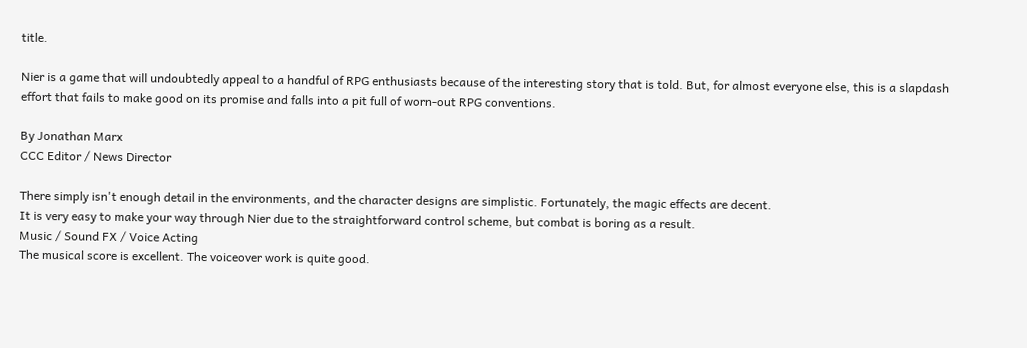title.

Nier is a game that will undoubtedly appeal to a handful of RPG enthusiasts because of the interesting story that is told. But, for almost everyone else, this is a slapdash effort that fails to make good on its promise and falls into a pit full of worn-out RPG conventions.

By Jonathan Marx
CCC Editor / News Director

There simply isn't enough detail in the environments, and the character designs are simplistic. Fortunately, the magic effects are decent.
It is very easy to make your way through Nier due to the straightforward control scheme, but combat is boring as a result.
Music / Sound FX / Voice Acting
The musical score is excellent. The voiceover work is quite good.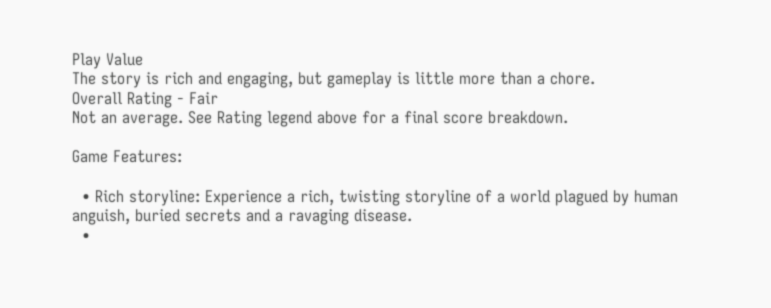Play Value
The story is rich and engaging, but gameplay is little more than a chore.
Overall Rating - Fair
Not an average. See Rating legend above for a final score breakdown.

Game Features:

  • Rich storyline: Experience a rich, twisting storyline of a world plagued by human anguish, buried secrets and a ravaging disease.
  •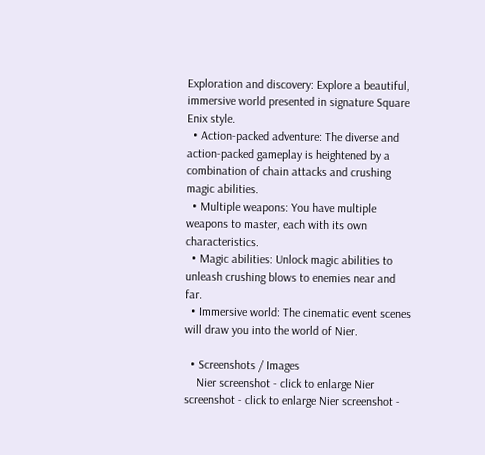Exploration and discovery: Explore a beautiful, immersive world presented in signature Square Enix style.
  • Action-packed adventure: The diverse and action-packed gameplay is heightened by a combination of chain attacks and crushing magic abilities.
  • Multiple weapons: You have multiple weapons to master, each with its own characteristics.
  • Magic abilities: Unlock magic abilities to unleash crushing blows to enemies near and far.
  • Immersive world: The cinematic event scenes will draw you into the world of Nier.

  • Screenshots / Images
    Nier screenshot - click to enlarge Nier screenshot - click to enlarge Nier screenshot -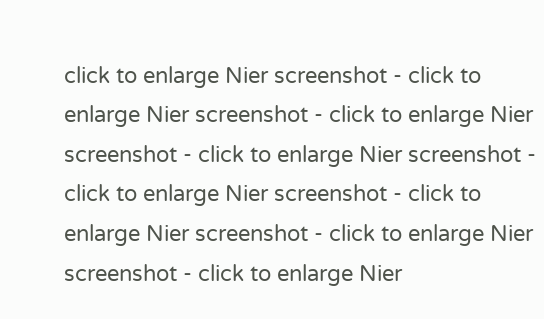click to enlarge Nier screenshot - click to enlarge Nier screenshot - click to enlarge Nier screenshot - click to enlarge Nier screenshot - click to enlarge Nier screenshot - click to enlarge Nier screenshot - click to enlarge Nier screenshot - click to enlarge Nier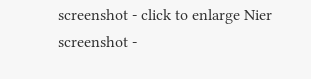screenshot - click to enlarge Nier screenshot -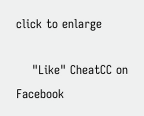click to enlarge

    "Like" CheatCC on Facebook